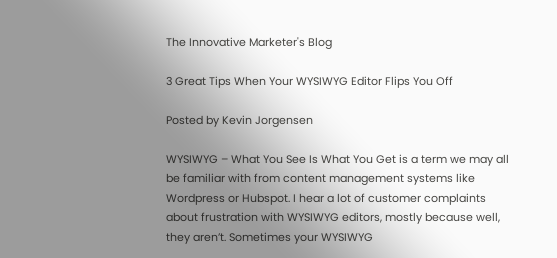The Innovative Marketer's Blog

3 Great Tips When Your WYSIWYG Editor Flips You Off

Posted by Kevin Jorgensen

WYSIWYG – What You See Is What You Get is a term we may all be familiar with from content management systems like Wordpress or Hubspot. I hear a lot of customer complaints about frustration with WYSIWYG editors, mostly because well, they aren’t. Sometimes your WYSIWYG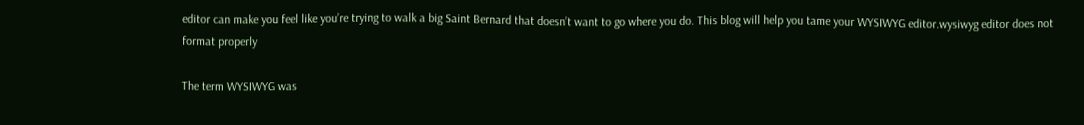editor can make you feel like you’re trying to walk a big Saint Bernard that doesn’t want to go where you do. This blog will help you tame your WYSIWYG editor.wysiwyg editor does not format properly

The term WYSIWYG was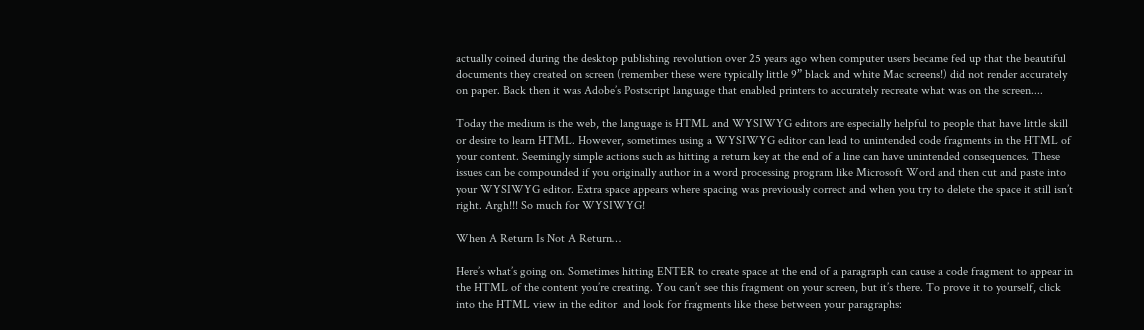actually coined during the desktop publishing revolution over 25 years ago when computer users became fed up that the beautiful documents they created on screen (remember these were typically little 9” black and white Mac screens!) did not render accurately on paper. Back then it was Adobe’s Postscript language that enabled printers to accurately recreate what was on the screen....

Today the medium is the web, the language is HTML and WYSIWYG editors are especially helpful to people that have little skill or desire to learn HTML. However, sometimes using a WYSIWYG editor can lead to unintended code fragments in the HTML of your content. Seemingly simple actions such as hitting a return key at the end of a line can have unintended consequences. These issues can be compounded if you originally author in a word processing program like Microsoft Word and then cut and paste into your WYSIWYG editor. Extra space appears where spacing was previously correct and when you try to delete the space it still isn’t right. Argh!!! So much for WYSIWYG!

When A Return Is Not A Return…

Here’s what’s going on. Sometimes hitting ENTER to create space at the end of a paragraph can cause a code fragment to appear in the HTML of the content you’re creating. You can’t see this fragment on your screen, but it’s there. To prove it to yourself, click into the HTML view in the editor  and look for fragments like these between your paragraphs: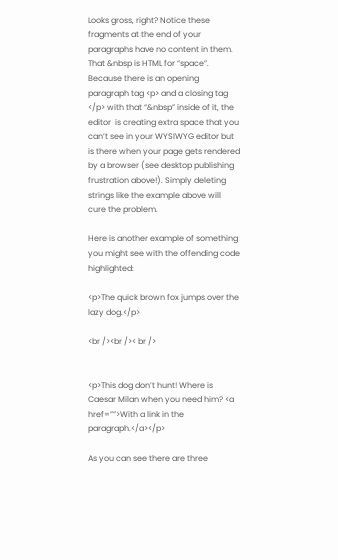Looks gross, right? Notice these fragments at the end of your paragraphs have no content in them. That &nbsp is HTML for “space”. Because there is an opening paragraph tag <p> and a closing tag </p> with that “&nbsp” inside of it, the editor  is creating extra space that you can’t see in your WYSIWYG editor but is there when your page gets rendered by a browser (see desktop publishing frustration above!). Simply deleting strings like the example above will cure the problem.

Here is another example of something you might see with the offending code highlighted:

<p>The quick brown fox jumps over the lazy dog.</p>

<br /><br />< br />


<p>This dog don’t hunt! Where is Caesar Milan when you need him? <a href=””>With a link in the paragraph.</a></p>

As you can see there are three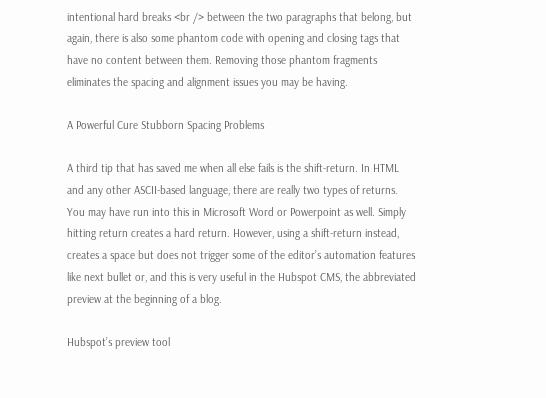intentional hard breaks <br /> between the two paragraphs that belong, but again, there is also some phantom code with opening and closing tags that have no content between them. Removing those phantom fragments eliminates the spacing and alignment issues you may be having.

A Powerful Cure Stubborn Spacing Problems

A third tip that has saved me when all else fails is the shift-return. In HTML and any other ASCII-based language, there are really two types of returns. You may have run into this in Microsoft Word or Powerpoint as well. Simply hitting return creates a hard return. However, using a shift-return instead, creates a space but does not trigger some of the editor’s automation features like next bullet or, and this is very useful in the Hubspot CMS, the abbreviated preview at the beginning of a blog.

Hubspot’s preview tool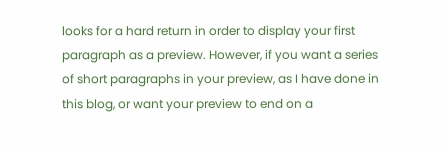looks for a hard return in order to display your first paragraph as a preview. However, if you want a series of short paragraphs in your preview, as I have done in this blog, or want your preview to end on a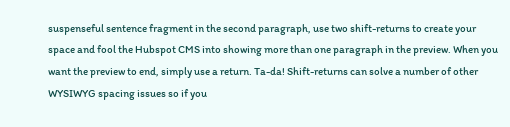suspenseful sentence fragment in the second paragraph, use two shift-returns to create your space and fool the Hubspot CMS into showing more than one paragraph in the preview. When you want the preview to end, simply use a return. Ta-da! Shift-returns can solve a number of other WYSIWYG spacing issues so if you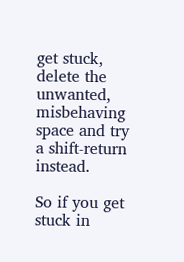get stuck, delete the unwanted, misbehaving space and try a shift-return instead.

So if you get stuck in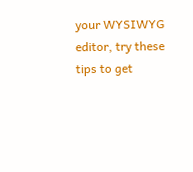your WYSIWYG editor, try these tips to get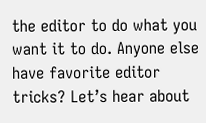the editor to do what you want it to do. Anyone else have favorite editor tricks? Let’s hear about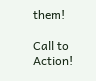them!

Call to Action!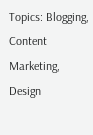Topics: Blogging, Content Marketing, Design